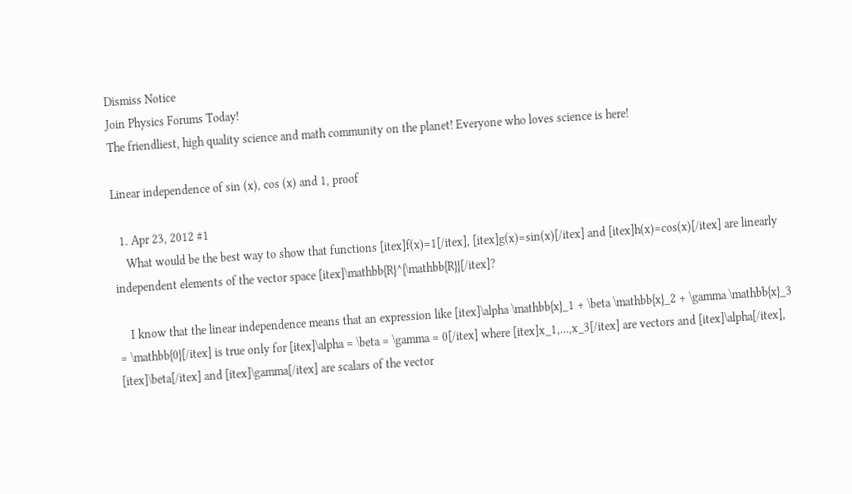Dismiss Notice
Join Physics Forums Today!
The friendliest, high quality science and math community on the planet! Everyone who loves science is here!

Linear independence of sin (x), cos (x) and 1, proof

  1. Apr 23, 2012 #1
    What would be the best way to show that functions [itex]f(x)=1[/itex], [itex]g(x)=sin(x)[/itex] and [itex]h(x)=cos(x)[/itex] are linearly independent elements of the vector space [itex]\mathbb{R}^{\mathbb{R}}[/itex]?

    I know that the linear independence means that an expression like [itex]\alpha \mathbb{x}_1 + \beta \mathbb{x}_2 + \gamma \mathbb{x}_3 = \mathbb{0}[/itex] is true only for [itex]\alpha = \beta = \gamma = 0[/itex] where [itex]x_1,...,x_3[/itex] are vectors and [itex]\alpha[/itex], [itex]\beta[/itex] and [itex]\gamma[/itex] are scalars of the vector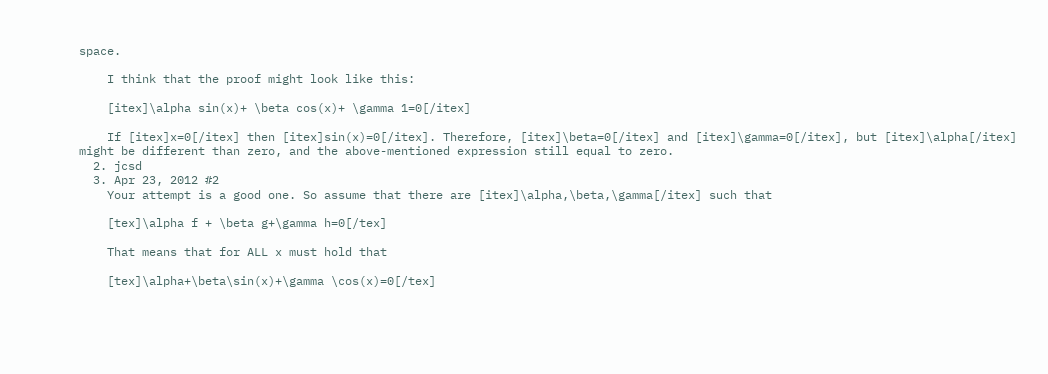space.

    I think that the proof might look like this:

    [itex]\alpha sin(x)+ \beta cos(x)+ \gamma 1=0[/itex]

    If [itex]x=0[/itex] then [itex]sin(x)=0[/itex]. Therefore, [itex]\beta=0[/itex] and [itex]\gamma=0[/itex], but [itex]\alpha[/itex] might be different than zero, and the above-mentioned expression still equal to zero.
  2. jcsd
  3. Apr 23, 2012 #2
    Your attempt is a good one. So assume that there are [itex]\alpha,\beta,\gamma[/itex] such that

    [tex]\alpha f + \beta g+\gamma h=0[/tex]

    That means that for ALL x must hold that

    [tex]\alpha+\beta\sin(x)+\gamma \cos(x)=0[/tex]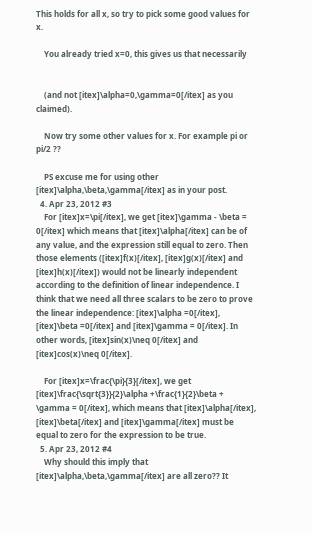This holds for all x, so try to pick some good values for x.

    You already tried x=0, this gives us that necessarily


    (and not [itex]\alpha=0,\gamma=0[/itex] as you claimed).

    Now try some other values for x. For example pi or pi/2 ??

    PS excuse me for using other [itex]\alpha,\beta,\gamma[/itex] as in your post.
  4. Apr 23, 2012 #3
    For [itex]x=\pi[/itex], we get [itex]\gamma - \beta = 0[/itex] which means that [itex]\alpha[/itex] can be of any value, and the expression still equal to zero. Then those elements ([itex]f(x)[/itex], [itex]g(x)[/itex] and [itex]h(x)[/itex]) would not be linearly independent according to the definition of linear independence. I think that we need all three scalars to be zero to prove the linear independence: [itex]\alpha =0[/itex], [itex]\beta =0[/itex] and [itex]\gamma = 0[/itex]. In other words, [itex]sin(x)\neq 0[/itex] and [itex]cos(x)\neq 0[/itex].

    For [itex]x=\frac{\pi}{3}[/itex], we get [itex]\frac{\sqrt{3}}{2}\alpha +\frac{1}{2}\beta + \gamma = 0[/itex], which means that [itex]\alpha[/itex], [itex]\beta[/itex] and [itex]\gamma[/itex] must be equal to zero for the expression to be true.
  5. Apr 23, 2012 #4
    Why should this imply that [itex]\alpha,\beta,\gamma[/itex] are all zero?? It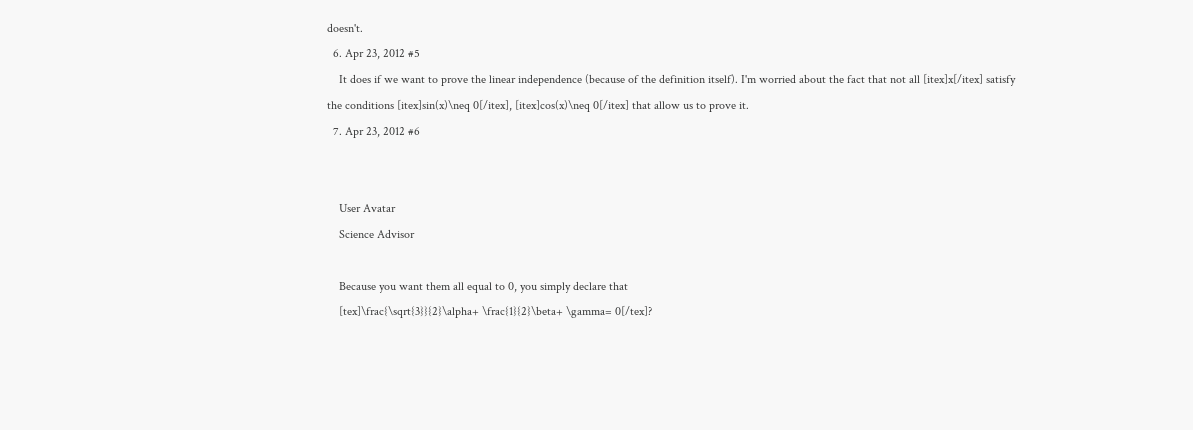doesn't.
  6. Apr 23, 2012 #5
    It does if we want to prove the linear independence (because of the definition itself). I'm worried about the fact that not all [itex]x[/itex] satisfy the conditions [itex]sin(x)\neq 0[/itex], [itex]cos(x)\neq 0[/itex] that allow us to prove it.
  7. Apr 23, 2012 #6


    User Avatar
    Science Advisor

    Because you want them all equal to 0, you simply declare that
    [tex]\frac{\sqrt{3}}{2}\alpha+ \frac{1}{2}\beta+ \gamma= 0[/tex]?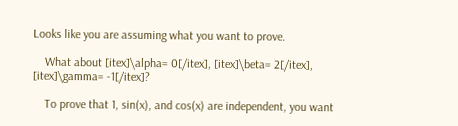Looks like you are assuming what you want to prove.

    What about [itex]\alpha= 0[/itex], [itex]\beta= 2[/itex], [itex]\gamma= -1[/itex]?

    To prove that 1, sin(x), and cos(x) are independent, you want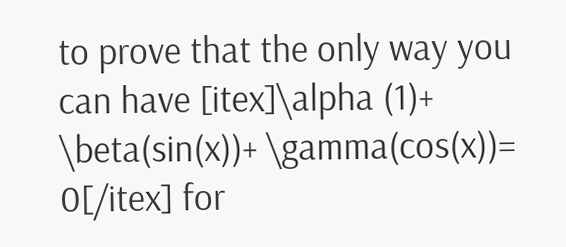to prove that the only way you can have [itex]\alpha (1)+ \beta(sin(x))+ \gamma(cos(x))= 0[/itex] for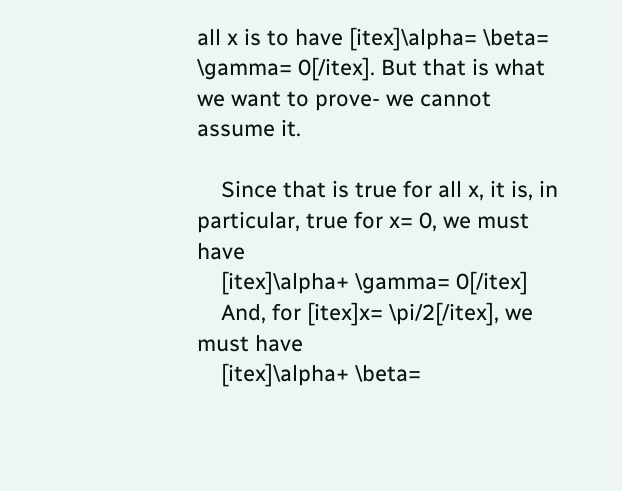all x is to have [itex]\alpha= \beta= \gamma= 0[/itex]. But that is what we want to prove- we cannot assume it.

    Since that is true for all x, it is, in particular, true for x= 0, we must have
    [itex]\alpha+ \gamma= 0[/itex]
    And, for [itex]x= \pi/2[/itex], we must have
    [itex]\alpha+ \beta=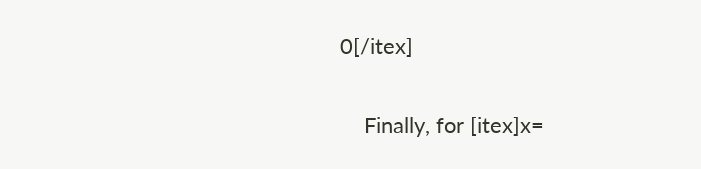0[/itex]

    Finally, for [itex]x=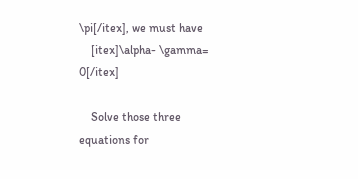\pi[/itex], we must have
    [itex]\alpha- \gamma= 0[/itex]

    Solve those three equations for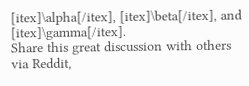[itex]\alpha[/itex], [itex]\beta[/itex], and [itex]\gamma[/itex].
Share this great discussion with others via Reddit,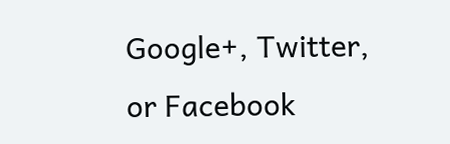Google+, Twitter, or Facebook